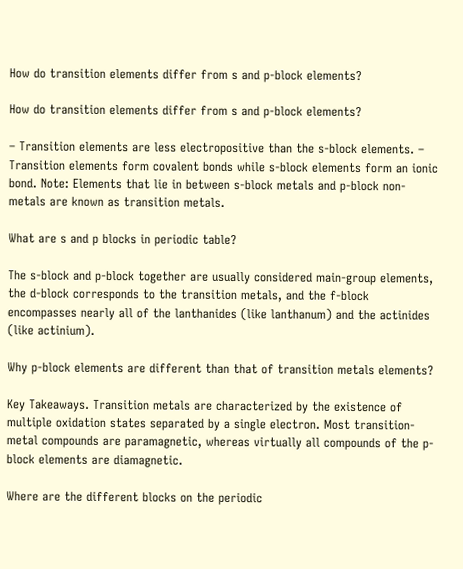How do transition elements differ from s and p-block elements?

How do transition elements differ from s and p-block elements?

– Transition elements are less electropositive than the s-block elements. – Transition elements form covalent bonds while s-block elements form an ionic bond. Note: Elements that lie in between s-block metals and p-block non-metals are known as transition metals.

What are s and p blocks in periodic table?

The s-block and p-block together are usually considered main-group elements, the d-block corresponds to the transition metals, and the f-block encompasses nearly all of the lanthanides (like lanthanum) and the actinides (like actinium).

Why p-block elements are different than that of transition metals elements?

Key Takeaways. Transition metals are characterized by the existence of multiple oxidation states separated by a single electron. Most transition-metal compounds are paramagnetic, whereas virtually all compounds of the p-block elements are diamagnetic.

Where are the different blocks on the periodic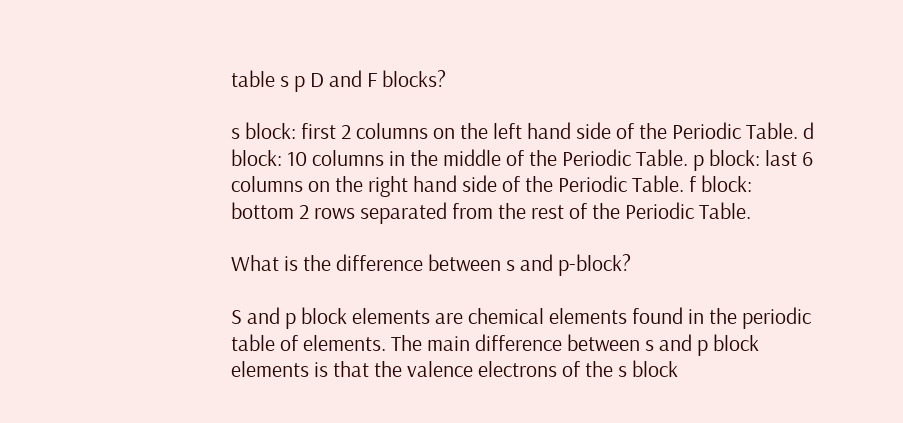table s p D and F blocks?

s block: first 2 columns on the left hand side of the Periodic Table. d block: 10 columns in the middle of the Periodic Table. p block: last 6 columns on the right hand side of the Periodic Table. f block: bottom 2 rows separated from the rest of the Periodic Table.

What is the difference between s and p-block?

S and p block elements are chemical elements found in the periodic table of elements. The main difference between s and p block elements is that the valence electrons of the s block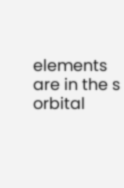elements are in the s orbital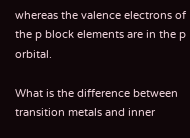whereas the valence electrons of the p block elements are in the p orbital.

What is the difference between transition metals and inner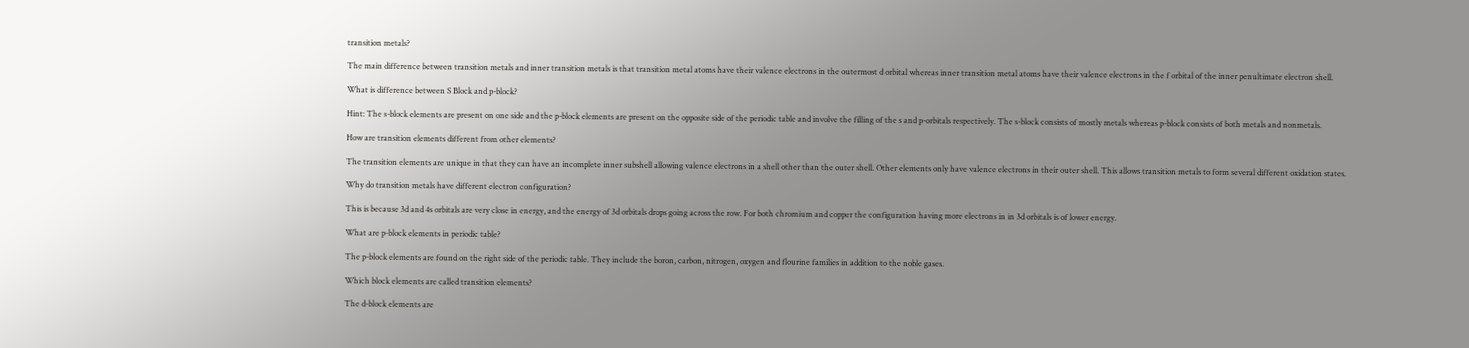transition metals?

The main difference between transition metals and inner transition metals is that transition metal atoms have their valence electrons in the outermost d orbital whereas inner transition metal atoms have their valence electrons in the f orbital of the inner penultimate electron shell.

What is difference between S Block and p-block?

Hint: The s-block elements are present on one side and the p-block elements are present on the opposite side of the periodic table and involve the filling of the s and p-orbitals respectively. The s-block consists of mostly metals whereas p-block consists of both metals and nonmetals.

How are transition elements different from other elements?

The transition elements are unique in that they can have an incomplete inner subshell allowing valence electrons in a shell other than the outer shell. Other elements only have valence electrons in their outer shell. This allows transition metals to form several different oxidation states.

Why do transition metals have different electron configuration?

This is because 3d and 4s orbitals are very close in energy, and the energy of 3d orbitals drops going across the row. For both chromium and copper the configuration having more electrons in in 3d orbitals is of lower energy.

What are p-block elements in periodic table?

The p-block elements are found on the right side of the periodic table. They include the boron, carbon, nitrogen, oxygen and flourine families in addition to the noble gases.

Which block elements are called transition elements?

The d-block elements are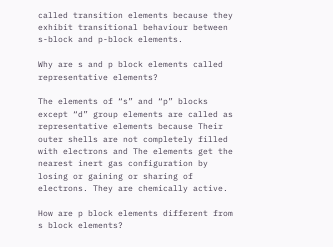called transition elements because they exhibit transitional behaviour between s-block and p-block elements.

Why are s and p block elements called representative elements?

The elements of “s” and “p” blocks except “d” group elements are called as representative elements because Their outer shells are not completely filled with electrons and The elements get the nearest inert gas configuration by losing or gaining or sharing of electrons. They are chemically active.

How are p block elements different from s block elements?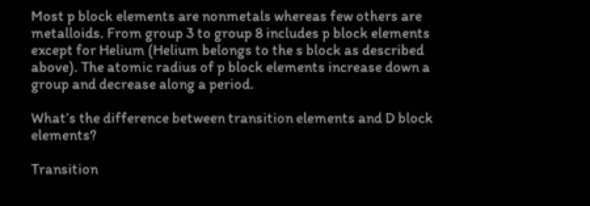Most p block elements are nonmetals whereas few others are metalloids. From group 3 to group 8 includes p block elements except for Helium (Helium belongs to the s block as described above). The atomic radius of p block elements increase down a group and decrease along a period.

What’s the difference between transition elements and D block elements?

Transition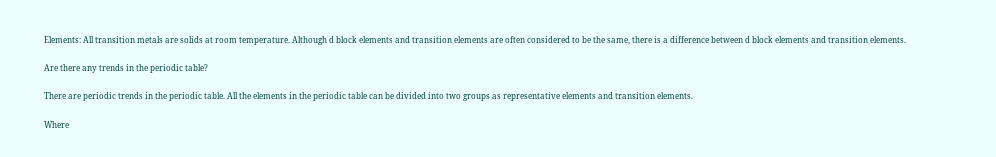Elements: All transition metals are solids at room temperature. Although d block elements and transition elements are often considered to be the same, there is a difference between d block elements and transition elements.

Are there any trends in the periodic table?

There are periodic trends in the periodic table. All the elements in the periodic table can be divided into two groups as representative elements and transition elements.

Where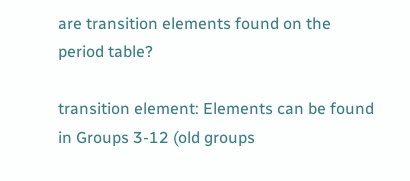are transition elements found on the period table?

transition element: Elements can be found in Groups 3-12 (old groups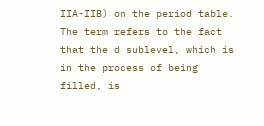IIA-IIB) on the period table. The term refers to the fact that the d sublevel, which is in the process of being filled, is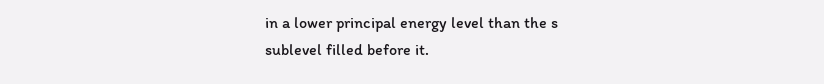in a lower principal energy level than the s sublevel filled before it.